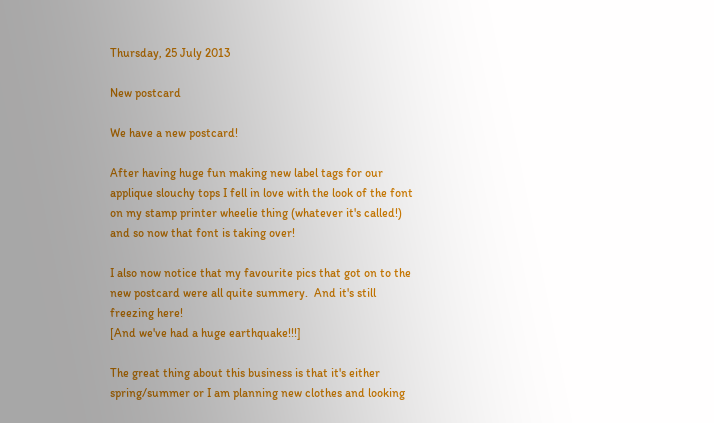Thursday, 25 July 2013

New postcard

We have a new postcard!

After having huge fun making new label tags for our applique slouchy tops I fell in love with the look of the font on my stamp printer wheelie thing (whatever it's called!) and so now that font is taking over!

I also now notice that my favourite pics that got on to the new postcard were all quite summery.  And it's still freezing here!
[And we've had a huge earthquake!!!]

The great thing about this business is that it's either spring/summer or I am planning new clothes and looking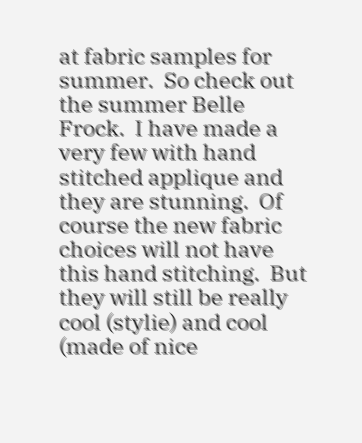at fabric samples for summer.  So check out the summer Belle Frock.  I have made a very few with hand stitched applique and they are stunning.  Of course the new fabric choices will not have this hand stitching.  But they will still be really cool (stylie) and cool (made of nice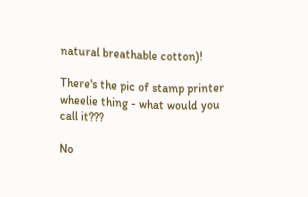natural breathable cotton)!

There's the pic of stamp printer wheelie thing - what would you call it???

No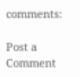comments:

Post a Comment